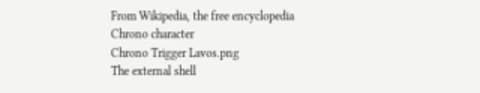From Wikipedia, the free encyclopedia
Chrono character
Chrono Trigger Lavos.png
The external shell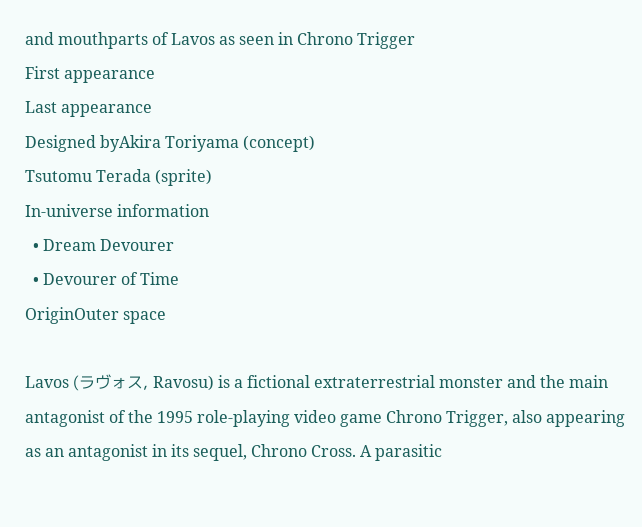and mouthparts of Lavos as seen in Chrono Trigger
First appearance
Last appearance
Designed byAkira Toriyama (concept)
Tsutomu Terada (sprite)
In-universe information
  • Dream Devourer
  • Devourer of Time
OriginOuter space

Lavos (ラヴォス, Ravosu) is a fictional extraterrestrial monster and the main antagonist of the 1995 role-playing video game Chrono Trigger, also appearing as an antagonist in its sequel, Chrono Cross. A parasitic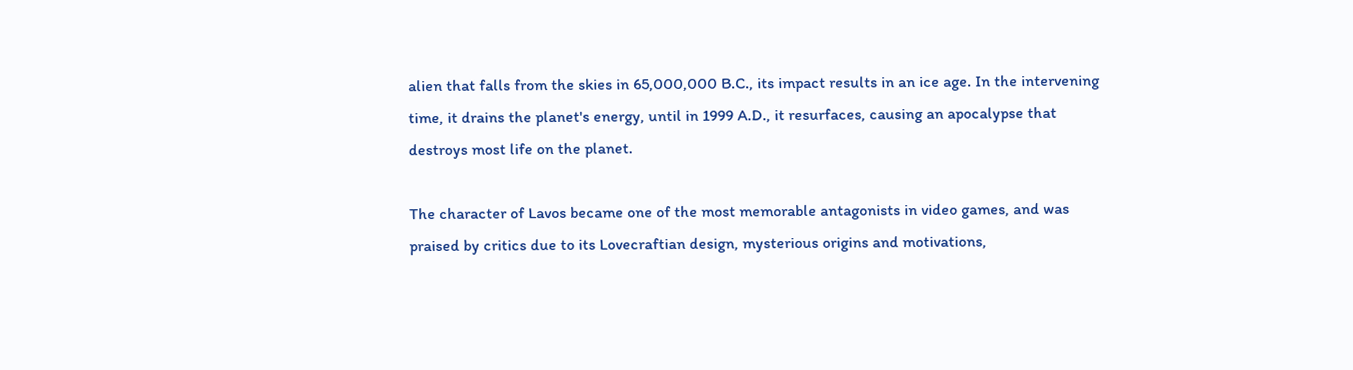alien that falls from the skies in 65,000,000 B.C., its impact results in an ice age. In the intervening time, it drains the planet's energy, until in 1999 A.D., it resurfaces, causing an apocalypse that destroys most life on the planet.

The character of Lavos became one of the most memorable antagonists in video games, and was praised by critics due to its Lovecraftian design, mysterious origins and motivations,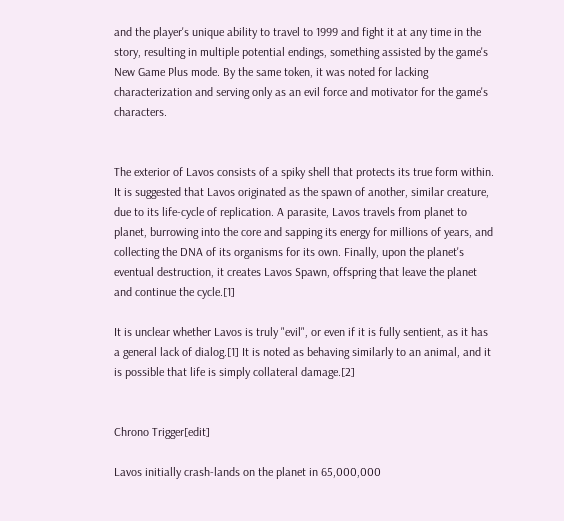and the player's unique ability to travel to 1999 and fight it at any time in the story, resulting in multiple potential endings, something assisted by the game's New Game Plus mode. By the same token, it was noted for lacking characterization and serving only as an evil force and motivator for the game's characters.


The exterior of Lavos consists of a spiky shell that protects its true form within. It is suggested that Lavos originated as the spawn of another, similar creature, due to its life-cycle of replication. A parasite, Lavos travels from planet to planet, burrowing into the core and sapping its energy for millions of years, and collecting the DNA of its organisms for its own. Finally, upon the planet's eventual destruction, it creates Lavos Spawn, offspring that leave the planet and continue the cycle.[1]

It is unclear whether Lavos is truly "evil", or even if it is fully sentient, as it has a general lack of dialog.[1] It is noted as behaving similarly to an animal, and it is possible that life is simply collateral damage.[2]


Chrono Trigger[edit]

Lavos initially crash-lands on the planet in 65,000,000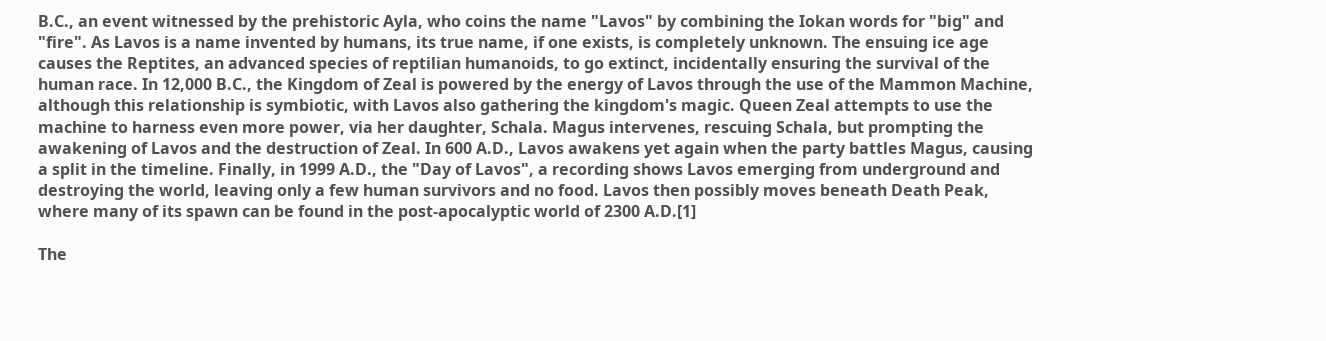B.C., an event witnessed by the prehistoric Ayla, who coins the name "Lavos" by combining the Iokan words for "big" and "fire". As Lavos is a name invented by humans, its true name, if one exists, is completely unknown. The ensuing ice age causes the Reptites, an advanced species of reptilian humanoids, to go extinct, incidentally ensuring the survival of the human race. In 12,000 B.C., the Kingdom of Zeal is powered by the energy of Lavos through the use of the Mammon Machine, although this relationship is symbiotic, with Lavos also gathering the kingdom's magic. Queen Zeal attempts to use the machine to harness even more power, via her daughter, Schala. Magus intervenes, rescuing Schala, but prompting the awakening of Lavos and the destruction of Zeal. In 600 A.D., Lavos awakens yet again when the party battles Magus, causing a split in the timeline. Finally, in 1999 A.D., the "Day of Lavos", a recording shows Lavos emerging from underground and destroying the world, leaving only a few human survivors and no food. Lavos then possibly moves beneath Death Peak, where many of its spawn can be found in the post-apocalyptic world of 2300 A.D.[1]

The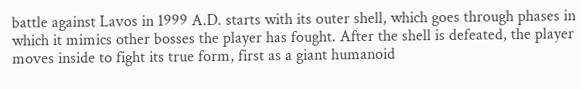battle against Lavos in 1999 A.D. starts with its outer shell, which goes through phases in which it mimics other bosses the player has fought. After the shell is defeated, the player moves inside to fight its true form, first as a giant humanoid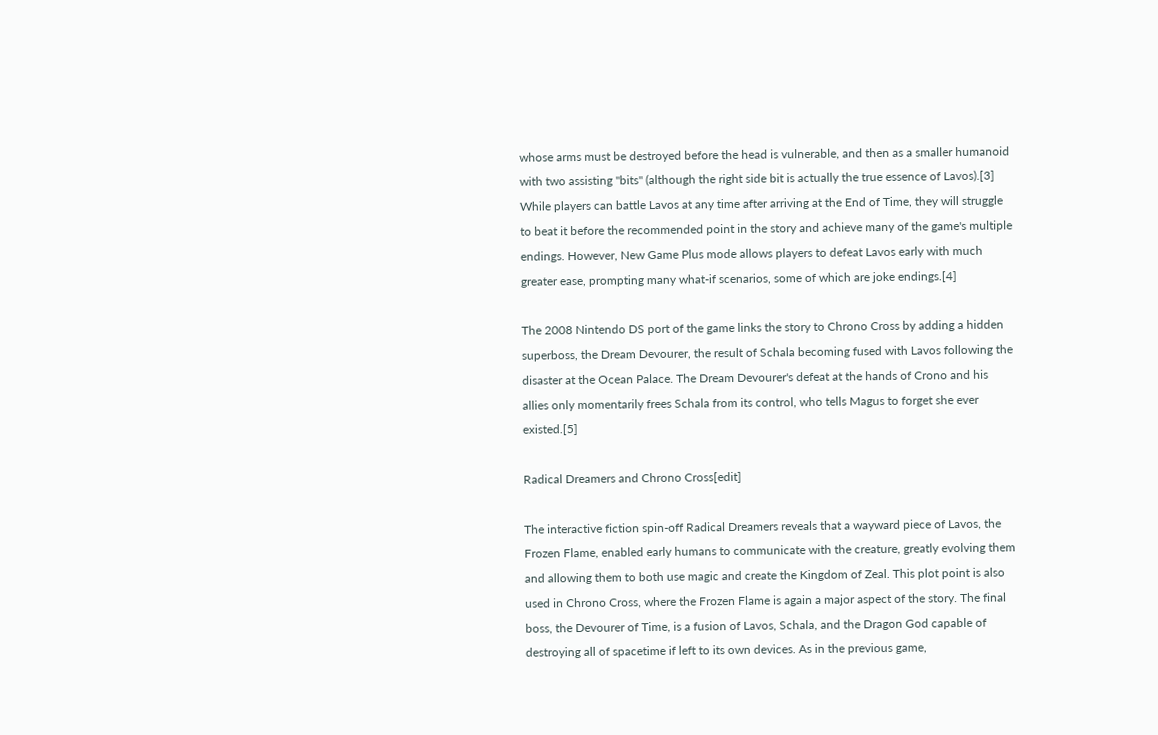whose arms must be destroyed before the head is vulnerable, and then as a smaller humanoid with two assisting "bits" (although the right side bit is actually the true essence of Lavos).[3] While players can battle Lavos at any time after arriving at the End of Time, they will struggle to beat it before the recommended point in the story and achieve many of the game's multiple endings. However, New Game Plus mode allows players to defeat Lavos early with much greater ease, prompting many what-if scenarios, some of which are joke endings.[4]

The 2008 Nintendo DS port of the game links the story to Chrono Cross by adding a hidden superboss, the Dream Devourer, the result of Schala becoming fused with Lavos following the disaster at the Ocean Palace. The Dream Devourer's defeat at the hands of Crono and his allies only momentarily frees Schala from its control, who tells Magus to forget she ever existed.[5]

Radical Dreamers and Chrono Cross[edit]

The interactive fiction spin-off Radical Dreamers reveals that a wayward piece of Lavos, the Frozen Flame, enabled early humans to communicate with the creature, greatly evolving them and allowing them to both use magic and create the Kingdom of Zeal. This plot point is also used in Chrono Cross, where the Frozen Flame is again a major aspect of the story. The final boss, the Devourer of Time, is a fusion of Lavos, Schala, and the Dragon God capable of destroying all of spacetime if left to its own devices. As in the previous game,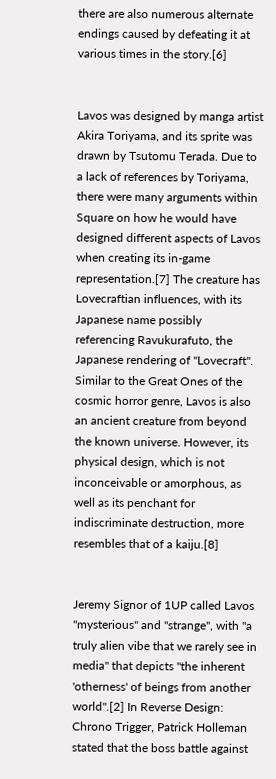there are also numerous alternate endings caused by defeating it at various times in the story.[6]


Lavos was designed by manga artist Akira Toriyama, and its sprite was drawn by Tsutomu Terada. Due to a lack of references by Toriyama, there were many arguments within Square on how he would have designed different aspects of Lavos when creating its in-game representation.[7] The creature has Lovecraftian influences, with its Japanese name possibly referencing Ravukurafuto, the Japanese rendering of "Lovecraft". Similar to the Great Ones of the cosmic horror genre, Lavos is also an ancient creature from beyond the known universe. However, its physical design, which is not inconceivable or amorphous, as well as its penchant for indiscriminate destruction, more resembles that of a kaiju.[8]


Jeremy Signor of 1UP called Lavos "mysterious" and "strange", with "a truly alien vibe that we rarely see in media" that depicts "the inherent 'otherness' of beings from another world".[2] In Reverse Design: Chrono Trigger, Patrick Holleman stated that the boss battle against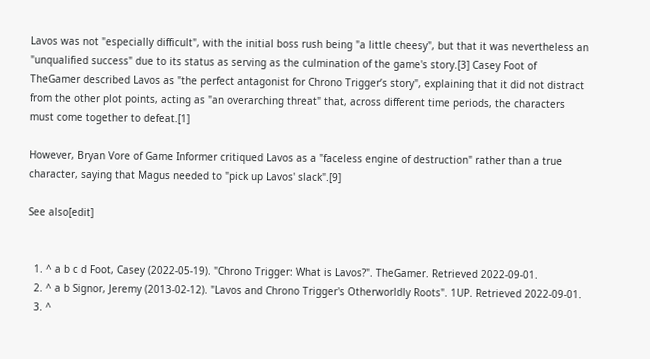Lavos was not "especially difficult", with the initial boss rush being "a little cheesy", but that it was nevertheless an "unqualified success" due to its status as serving as the culmination of the game's story.[3] Casey Foot of TheGamer described Lavos as "the perfect antagonist for Chrono Trigger’s story", explaining that it did not distract from the other plot points, acting as "an overarching threat" that, across different time periods, the characters must come together to defeat.[1]

However, Bryan Vore of Game Informer critiqued Lavos as a "faceless engine of destruction" rather than a true character, saying that Magus needed to "pick up Lavos' slack".[9]

See also[edit]


  1. ^ a b c d Foot, Casey (2022-05-19). "Chrono Trigger: What is Lavos?". TheGamer. Retrieved 2022-09-01.
  2. ^ a b Signor, Jeremy (2013-02-12). "Lavos and Chrono Trigger's Otherworldly Roots". 1UP. Retrieved 2022-09-01.
  3. ^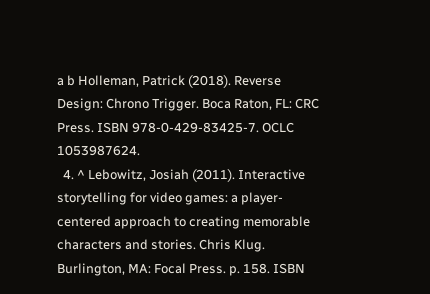a b Holleman, Patrick (2018). Reverse Design: Chrono Trigger. Boca Raton, FL: CRC Press. ISBN 978-0-429-83425-7. OCLC 1053987624.
  4. ^ Lebowitz, Josiah (2011). Interactive storytelling for video games: a player-centered approach to creating memorable characters and stories. Chris Klug. Burlington, MA: Focal Press. p. 158. ISBN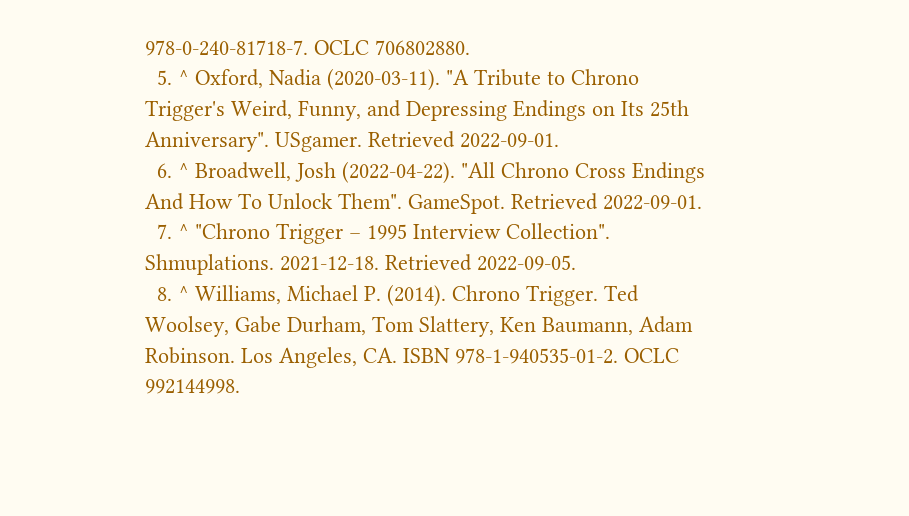978-0-240-81718-7. OCLC 706802880.
  5. ^ Oxford, Nadia (2020-03-11). "A Tribute to Chrono Trigger's Weird, Funny, and Depressing Endings on Its 25th Anniversary". USgamer. Retrieved 2022-09-01.
  6. ^ Broadwell, Josh (2022-04-22). "All Chrono Cross Endings And How To Unlock Them". GameSpot. Retrieved 2022-09-01.
  7. ^ "Chrono Trigger – 1995 Interview Collection". Shmuplations. 2021-12-18. Retrieved 2022-09-05.
  8. ^ Williams, Michael P. (2014). Chrono Trigger. Ted Woolsey, Gabe Durham, Tom Slattery, Ken Baumann, Adam Robinson. Los Angeles, CA. ISBN 978-1-940535-01-2. OCLC 992144998.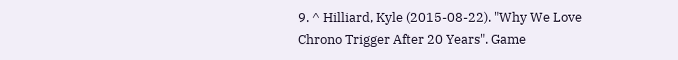9. ^ Hilliard, Kyle (2015-08-22). "Why We Love Chrono Trigger After 20 Years". Game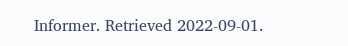Informer. Retrieved 2022-09-01.